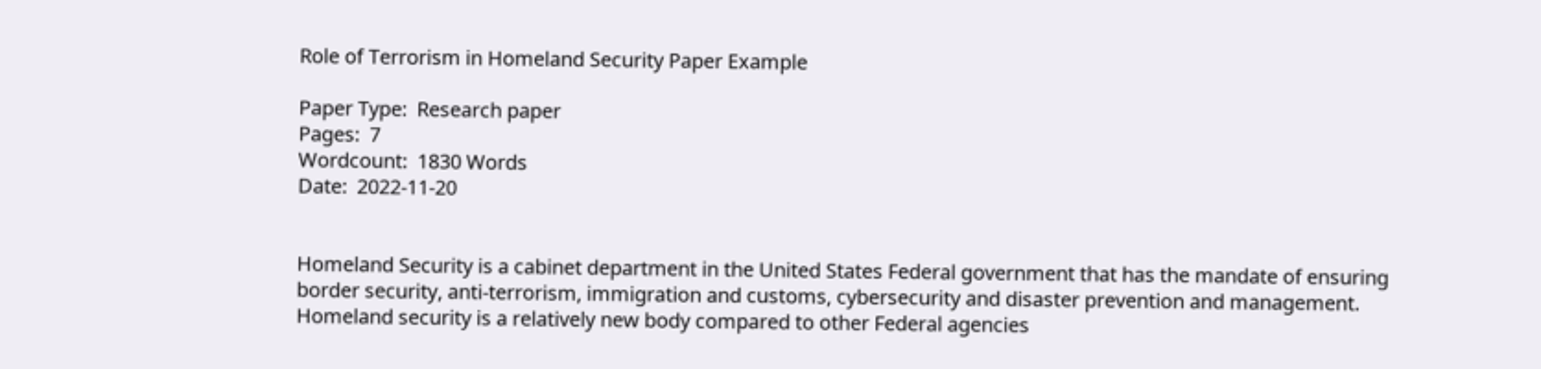Role of Terrorism in Homeland Security Paper Example

Paper Type:  Research paper
Pages:  7
Wordcount:  1830 Words
Date:  2022-11-20


Homeland Security is a cabinet department in the United States Federal government that has the mandate of ensuring border security, anti-terrorism, immigration and customs, cybersecurity and disaster prevention and management. Homeland security is a relatively new body compared to other Federal agencies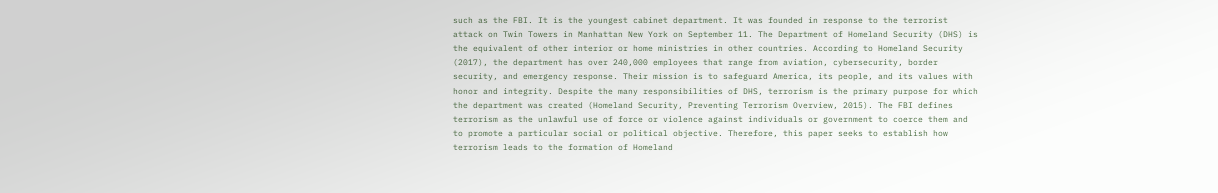such as the FBI. It is the youngest cabinet department. It was founded in response to the terrorist attack on Twin Towers in Manhattan New York on September 11. The Department of Homeland Security (DHS) is the equivalent of other interior or home ministries in other countries. According to Homeland Security (2017), the department has over 240,000 employees that range from aviation, cybersecurity, border security, and emergency response. Their mission is to safeguard America, its people, and its values with honor and integrity. Despite the many responsibilities of DHS, terrorism is the primary purpose for which the department was created (Homeland Security, Preventing Terrorism Overview, 2015). The FBI defines terrorism as the unlawful use of force or violence against individuals or government to coerce them and to promote a particular social or political objective. Therefore, this paper seeks to establish how terrorism leads to the formation of Homeland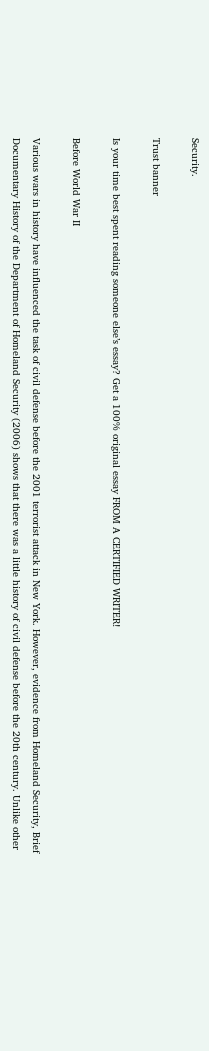Security.

Trust banner

Is your time best spent reading someone else’s essay? Get a 100% original essay FROM A CERTIFIED WRITER!

Before World War II

Various wars in history have influenced the task of civil defense before the 2001 terrorist attack in New York. However, evidence from Homeland Security, Brief Documentary History of the Department of Homeland Security (2006) shows that there was a little history of civil defense before the 20th century. Unlike other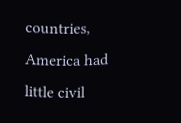countries, America had little civil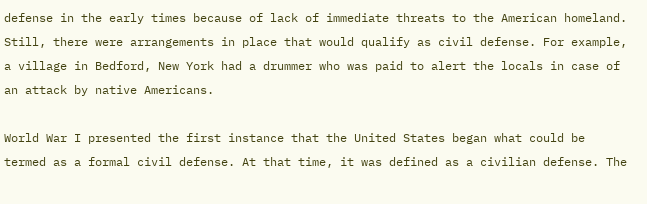defense in the early times because of lack of immediate threats to the American homeland. Still, there were arrangements in place that would qualify as civil defense. For example, a village in Bedford, New York had a drummer who was paid to alert the locals in case of an attack by native Americans.

World War I presented the first instance that the United States began what could be termed as a formal civil defense. At that time, it was defined as a civilian defense. The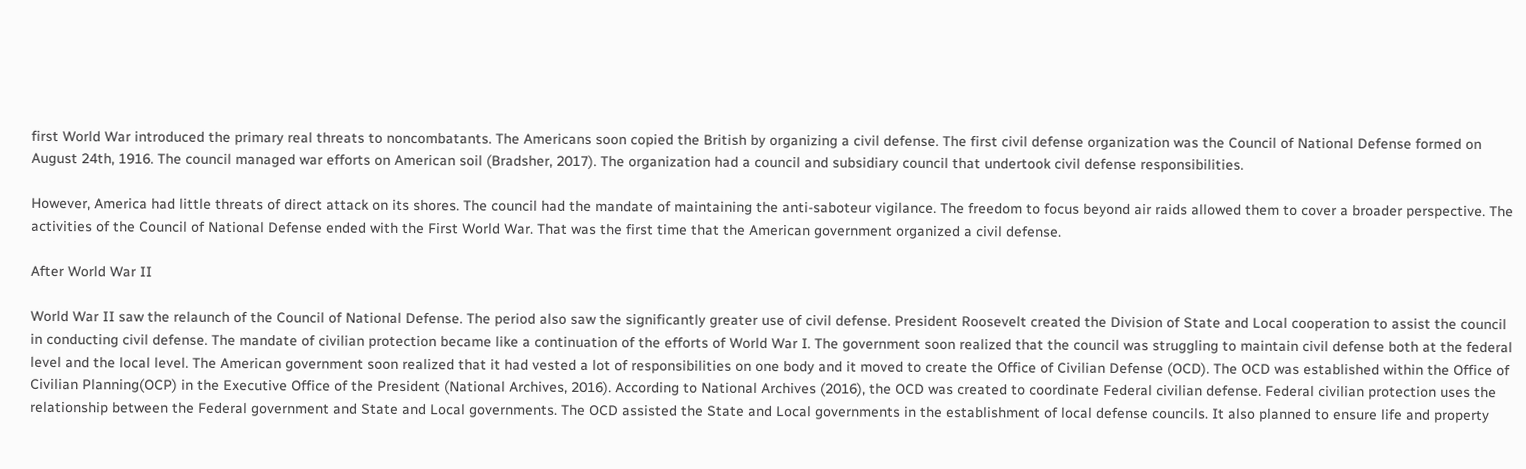first World War introduced the primary real threats to noncombatants. The Americans soon copied the British by organizing a civil defense. The first civil defense organization was the Council of National Defense formed on August 24th, 1916. The council managed war efforts on American soil (Bradsher, 2017). The organization had a council and subsidiary council that undertook civil defense responsibilities.

However, America had little threats of direct attack on its shores. The council had the mandate of maintaining the anti-saboteur vigilance. The freedom to focus beyond air raids allowed them to cover a broader perspective. The activities of the Council of National Defense ended with the First World War. That was the first time that the American government organized a civil defense.

After World War II

World War II saw the relaunch of the Council of National Defense. The period also saw the significantly greater use of civil defense. President Roosevelt created the Division of State and Local cooperation to assist the council in conducting civil defense. The mandate of civilian protection became like a continuation of the efforts of World War I. The government soon realized that the council was struggling to maintain civil defense both at the federal level and the local level. The American government soon realized that it had vested a lot of responsibilities on one body and it moved to create the Office of Civilian Defense (OCD). The OCD was established within the Office of Civilian Planning(OCP) in the Executive Office of the President (National Archives, 2016). According to National Archives (2016), the OCD was created to coordinate Federal civilian defense. Federal civilian protection uses the relationship between the Federal government and State and Local governments. The OCD assisted the State and Local governments in the establishment of local defense councils. It also planned to ensure life and property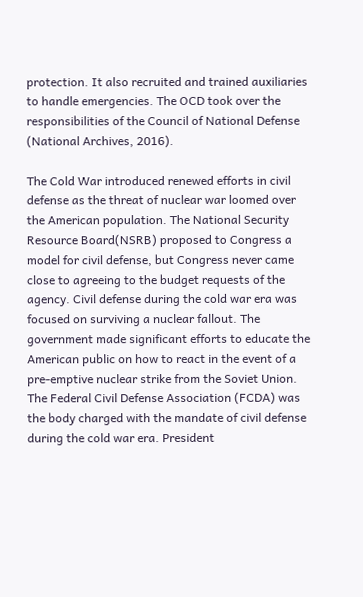protection. It also recruited and trained auxiliaries to handle emergencies. The OCD took over the responsibilities of the Council of National Defense (National Archives, 2016).

The Cold War introduced renewed efforts in civil defense as the threat of nuclear war loomed over the American population. The National Security Resource Board(NSRB) proposed to Congress a model for civil defense, but Congress never came close to agreeing to the budget requests of the agency. Civil defense during the cold war era was focused on surviving a nuclear fallout. The government made significant efforts to educate the American public on how to react in the event of a pre-emptive nuclear strike from the Soviet Union. The Federal Civil Defense Association (FCDA) was the body charged with the mandate of civil defense during the cold war era. President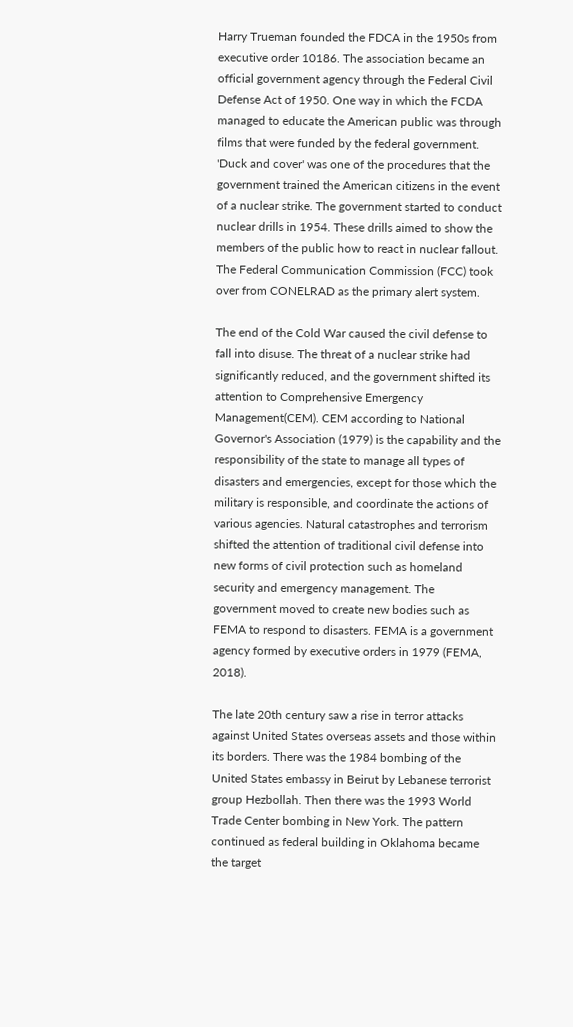Harry Trueman founded the FDCA in the 1950s from executive order 10186. The association became an official government agency through the Federal Civil Defense Act of 1950. One way in which the FCDA managed to educate the American public was through films that were funded by the federal government. 'Duck and cover' was one of the procedures that the government trained the American citizens in the event of a nuclear strike. The government started to conduct nuclear drills in 1954. These drills aimed to show the members of the public how to react in nuclear fallout. The Federal Communication Commission (FCC) took over from CONELRAD as the primary alert system.

The end of the Cold War caused the civil defense to fall into disuse. The threat of a nuclear strike had significantly reduced, and the government shifted its attention to Comprehensive Emergency Management(CEM). CEM according to National Governor's Association (1979) is the capability and the responsibility of the state to manage all types of disasters and emergencies, except for those which the military is responsible, and coordinate the actions of various agencies. Natural catastrophes and terrorism shifted the attention of traditional civil defense into new forms of civil protection such as homeland security and emergency management. The government moved to create new bodies such as FEMA to respond to disasters. FEMA is a government agency formed by executive orders in 1979 (FEMA, 2018).

The late 20th century saw a rise in terror attacks against United States overseas assets and those within its borders. There was the 1984 bombing of the United States embassy in Beirut by Lebanese terrorist group Hezbollah. Then there was the 1993 World Trade Center bombing in New York. The pattern continued as federal building in Oklahoma became the target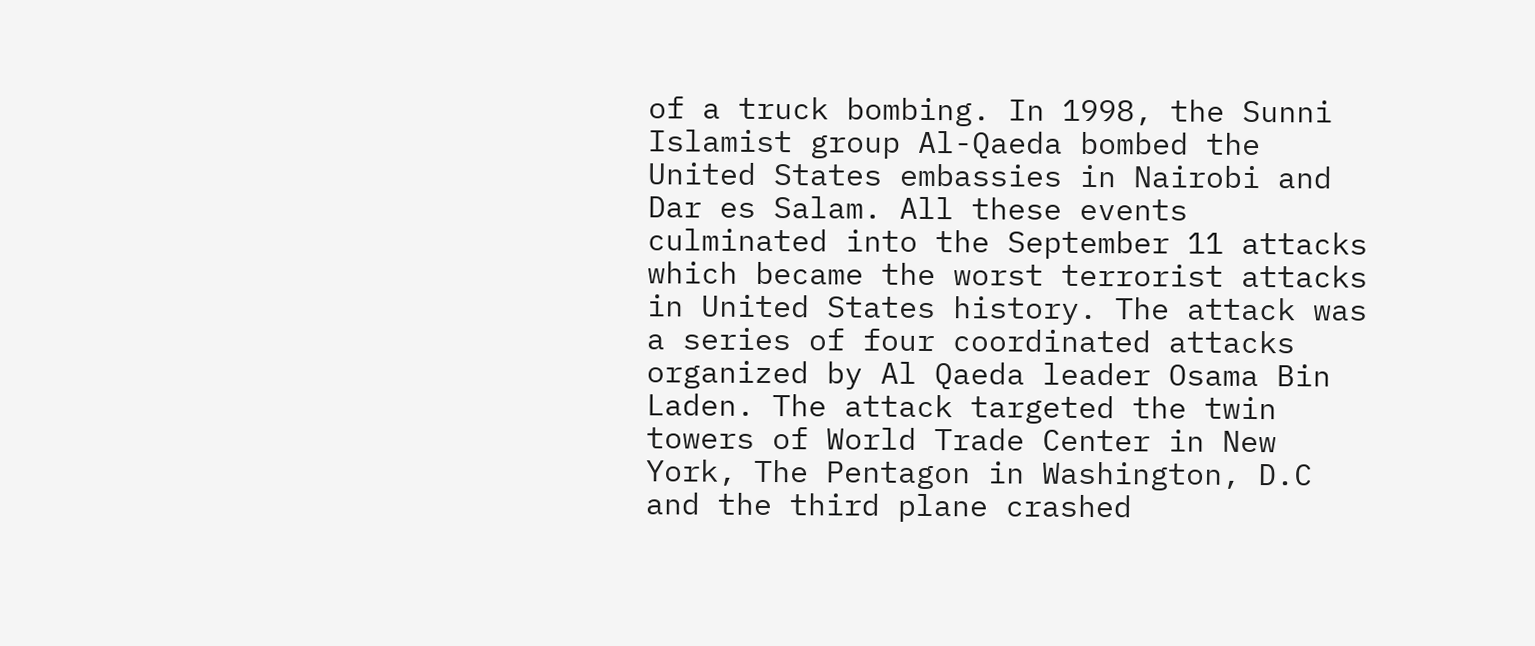of a truck bombing. In 1998, the Sunni Islamist group Al-Qaeda bombed the United States embassies in Nairobi and Dar es Salam. All these events culminated into the September 11 attacks which became the worst terrorist attacks in United States history. The attack was a series of four coordinated attacks organized by Al Qaeda leader Osama Bin Laden. The attack targeted the twin towers of World Trade Center in New York, The Pentagon in Washington, D.C and the third plane crashed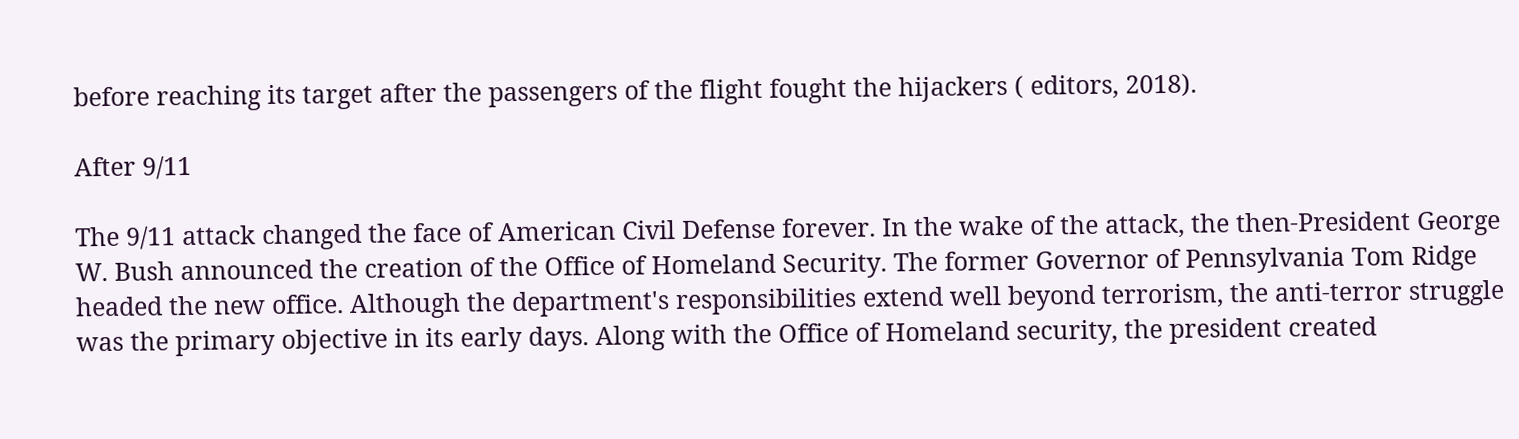before reaching its target after the passengers of the flight fought the hijackers ( editors, 2018).

After 9/11

The 9/11 attack changed the face of American Civil Defense forever. In the wake of the attack, the then-President George W. Bush announced the creation of the Office of Homeland Security. The former Governor of Pennsylvania Tom Ridge headed the new office. Although the department's responsibilities extend well beyond terrorism, the anti-terror struggle was the primary objective in its early days. Along with the Office of Homeland security, the president created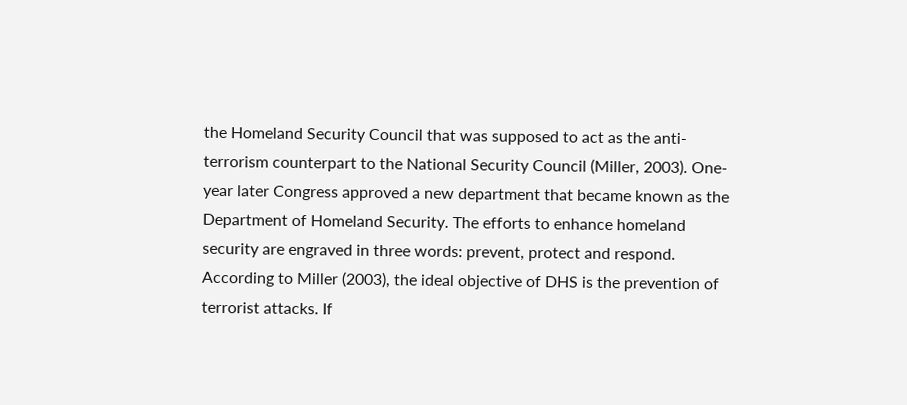the Homeland Security Council that was supposed to act as the anti-terrorism counterpart to the National Security Council (Miller, 2003). One-year later Congress approved a new department that became known as the Department of Homeland Security. The efforts to enhance homeland security are engraved in three words: prevent, protect and respond. According to Miller (2003), the ideal objective of DHS is the prevention of terrorist attacks. If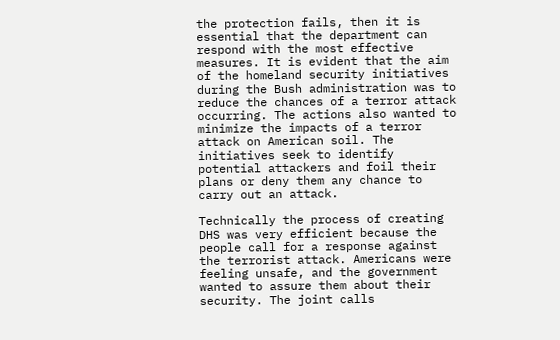the protection fails, then it is essential that the department can respond with the most effective measures. It is evident that the aim of the homeland security initiatives during the Bush administration was to reduce the chances of a terror attack occurring. The actions also wanted to minimize the impacts of a terror attack on American soil. The initiatives seek to identify potential attackers and foil their plans or deny them any chance to carry out an attack.

Technically the process of creating DHS was very efficient because the people call for a response against the terrorist attack. Americans were feeling unsafe, and the government wanted to assure them about their security. The joint calls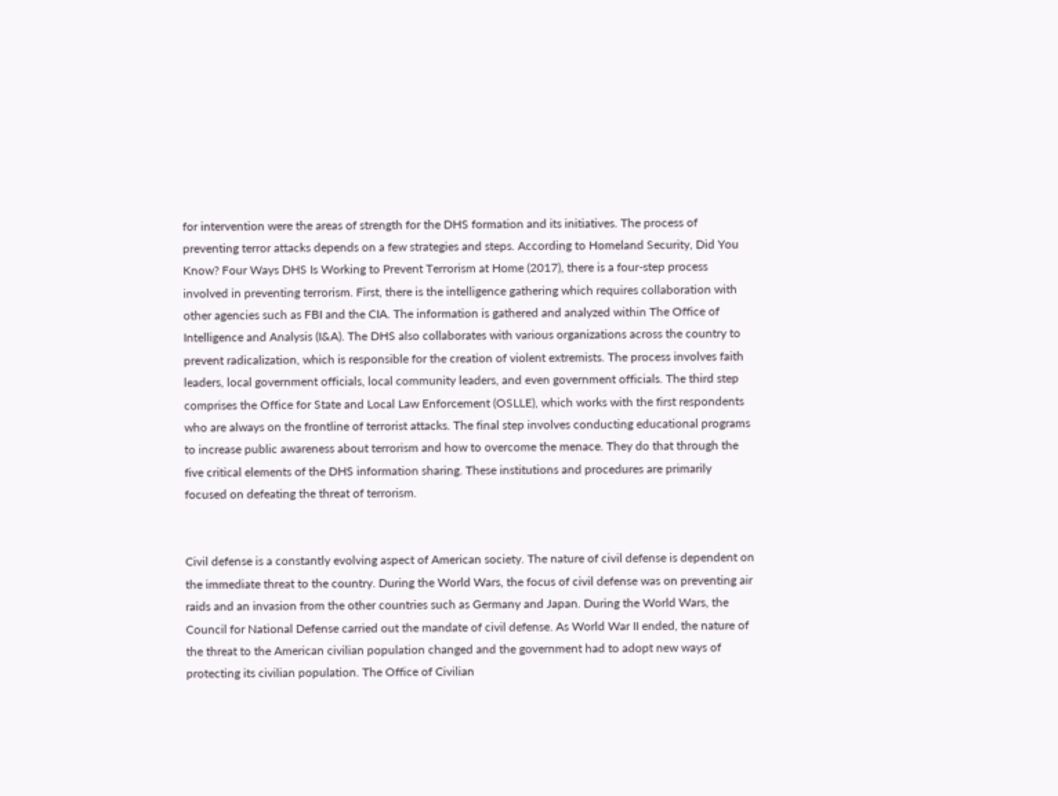for intervention were the areas of strength for the DHS formation and its initiatives. The process of preventing terror attacks depends on a few strategies and steps. According to Homeland Security, Did You Know? Four Ways DHS Is Working to Prevent Terrorism at Home (2017), there is a four-step process involved in preventing terrorism. First, there is the intelligence gathering which requires collaboration with other agencies such as FBI and the CIA. The information is gathered and analyzed within The Office of Intelligence and Analysis (I&A). The DHS also collaborates with various organizations across the country to prevent radicalization, which is responsible for the creation of violent extremists. The process involves faith leaders, local government officials, local community leaders, and even government officials. The third step comprises the Office for State and Local Law Enforcement (OSLLE), which works with the first respondents who are always on the frontline of terrorist attacks. The final step involves conducting educational programs to increase public awareness about terrorism and how to overcome the menace. They do that through the five critical elements of the DHS information sharing. These institutions and procedures are primarily focused on defeating the threat of terrorism.


Civil defense is a constantly evolving aspect of American society. The nature of civil defense is dependent on the immediate threat to the country. During the World Wars, the focus of civil defense was on preventing air raids and an invasion from the other countries such as Germany and Japan. During the World Wars, the Council for National Defense carried out the mandate of civil defense. As World War II ended, the nature of the threat to the American civilian population changed and the government had to adopt new ways of protecting its civilian population. The Office of Civilian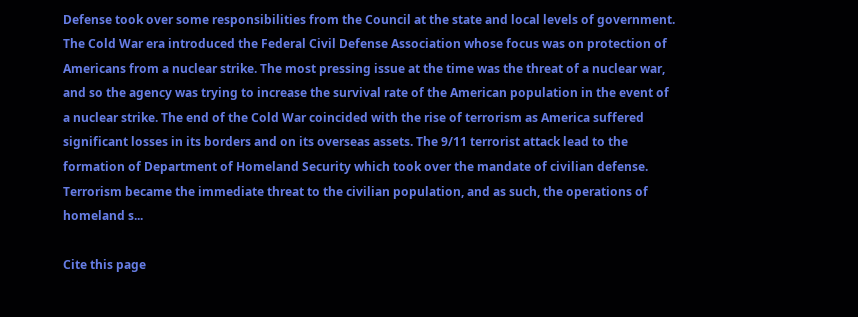Defense took over some responsibilities from the Council at the state and local levels of government. The Cold War era introduced the Federal Civil Defense Association whose focus was on protection of Americans from a nuclear strike. The most pressing issue at the time was the threat of a nuclear war, and so the agency was trying to increase the survival rate of the American population in the event of a nuclear strike. The end of the Cold War coincided with the rise of terrorism as America suffered significant losses in its borders and on its overseas assets. The 9/11 terrorist attack lead to the formation of Department of Homeland Security which took over the mandate of civilian defense. Terrorism became the immediate threat to the civilian population, and as such, the operations of homeland s...

Cite this page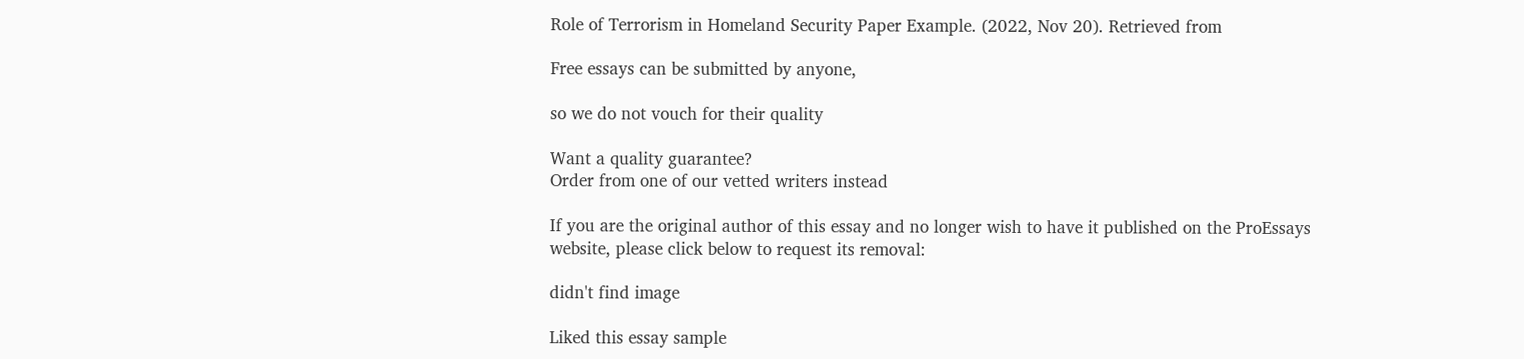Role of Terrorism in Homeland Security Paper Example. (2022, Nov 20). Retrieved from

Free essays can be submitted by anyone,

so we do not vouch for their quality

Want a quality guarantee?
Order from one of our vetted writers instead

If you are the original author of this essay and no longer wish to have it published on the ProEssays website, please click below to request its removal:

didn't find image

Liked this essay sample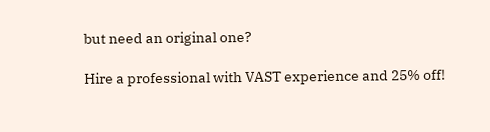but need an original one?

Hire a professional with VAST experience and 25% off!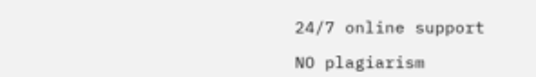24/7 online support

NO plagiarism